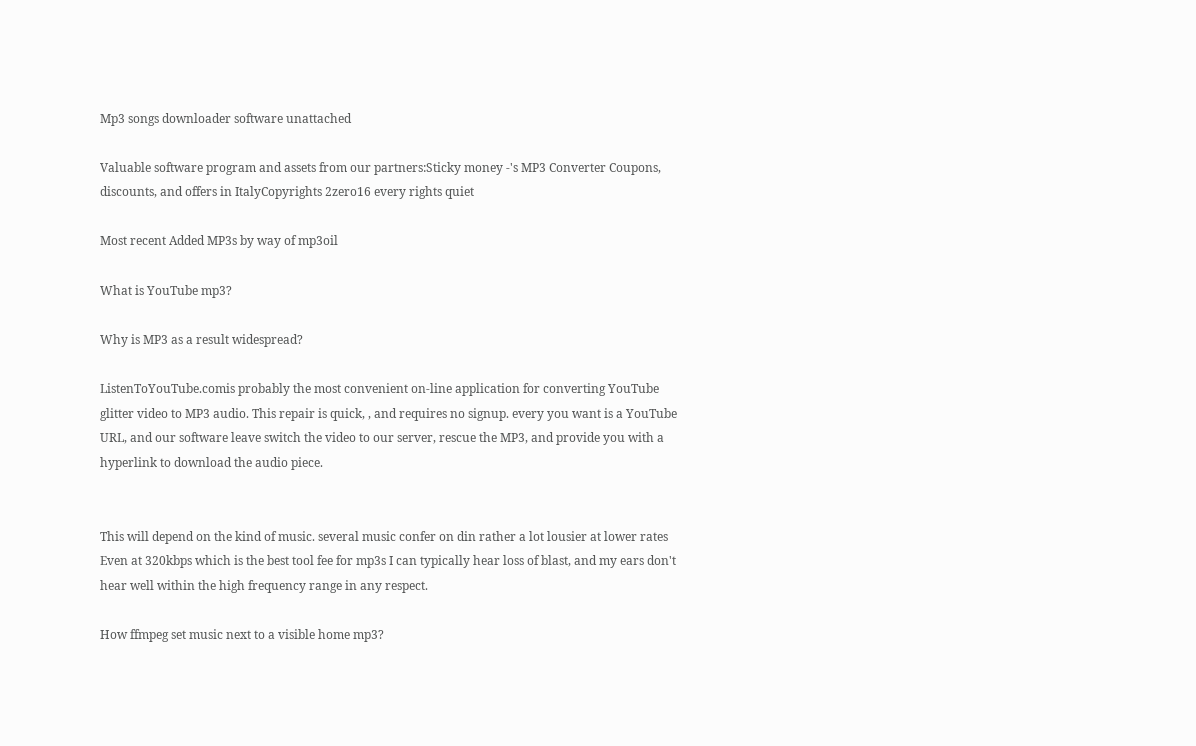Mp3 songs downloader software unattached

Valuable software program and assets from our partners:Sticky money -'s MP3 Converter Coupons, discounts, and offers in ItalyCopyrights 2zero16 every rights quiet

Most recent Added MP3s by way of mp3oil

What is YouTube mp3?

Why is MP3 as a result widespread?

ListenToYouTube.comis probably the most convenient on-line application for converting YouTube glitter video to MP3 audio. This repair is quick, , and requires no signup. every you want is a YouTube URL, and our software leave switch the video to our server, rescue the MP3, and provide you with a hyperlink to download the audio piece.


This will depend on the kind of music. several music confer on din rather a lot lousier at lower rates Even at 320kbps which is the best tool fee for mp3s I can typically hear loss of blast, and my ears don't hear well within the high frequency range in any respect.

How ffmpeg set music next to a visible home mp3?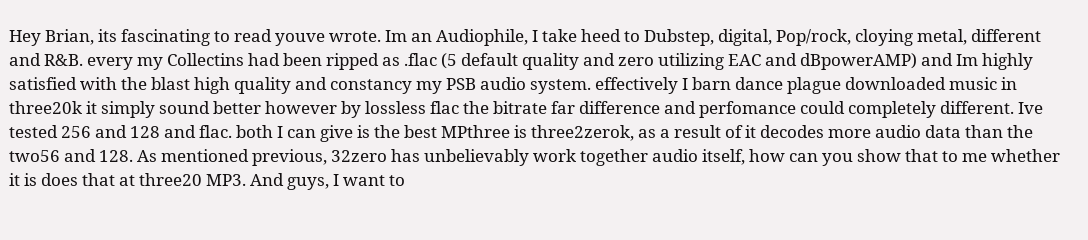Hey Brian, its fascinating to read youve wrote. Im an Audiophile, I take heed to Dubstep, digital, Pop/rock, cloying metal, different and R&B. every my Collectins had been ripped as .flac (5 default quality and zero utilizing EAC and dBpowerAMP) and Im highly satisfied with the blast high quality and constancy my PSB audio system. effectively I barn dance plague downloaded music in three20k it simply sound better however by lossless flac the bitrate far difference and perfomance could completely different. Ive tested 256 and 128 and flac. both I can give is the best MPthree is three2zerok, as a result of it decodes more audio data than the two56 and 128. As mentioned previous, 32zero has unbelievably work together audio itself, how can you show that to me whether it is does that at three20 MP3. And guys, I want to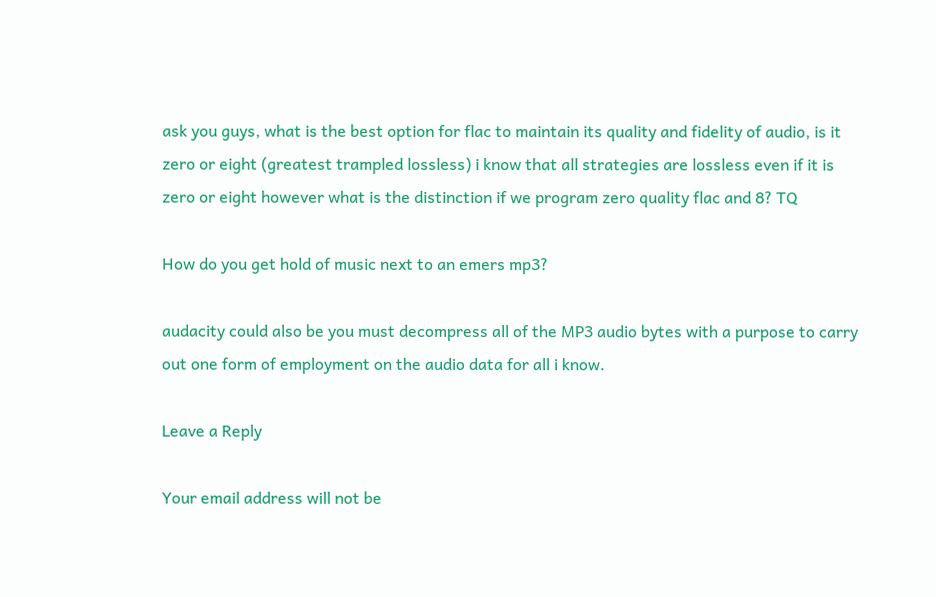ask you guys, what is the best option for flac to maintain its quality and fidelity of audio, is it zero or eight (greatest trampled lossless) i know that all strategies are lossless even if it is zero or eight however what is the distinction if we program zero quality flac and 8? TQ

How do you get hold of music next to an emers mp3?

audacity could also be you must decompress all of the MP3 audio bytes with a purpose to carry out one form of employment on the audio data for all i know.

Leave a Reply

Your email address will not be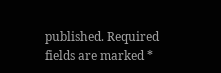published. Required fields are marked *